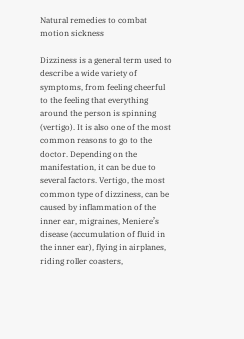Natural remedies to combat motion sickness

Dizziness is a general term used to describe a wide variety of symptoms, from feeling cheerful to the feeling that everything around the person is spinning (vertigo). It is also one of the most common reasons to go to the doctor. Depending on the manifestation, it can be due to several factors. Vertigo, the most common type of dizziness, can be caused by inflammation of the inner ear, migraines, Meniere’s disease (accumulation of fluid in the inner ear), flying in airplanes, riding roller coasters,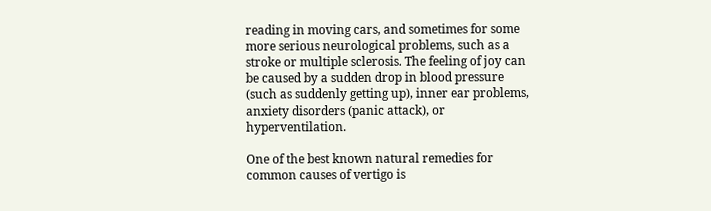reading in moving cars, and sometimes for some more serious neurological problems, such as a stroke or multiple sclerosis. The feeling of joy can be caused by a sudden drop in blood pressure (such as suddenly getting up), inner ear problems, anxiety disorders (panic attack), or hyperventilation.

One of the best known natural remedies for common causes of vertigo is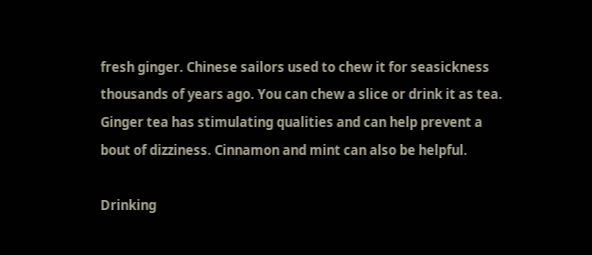fresh ginger. Chinese sailors used to chew it for seasickness thousands of years ago. You can chew a slice or drink it as tea. Ginger tea has stimulating qualities and can help prevent a bout of dizziness. Cinnamon and mint can also be helpful.

Drinking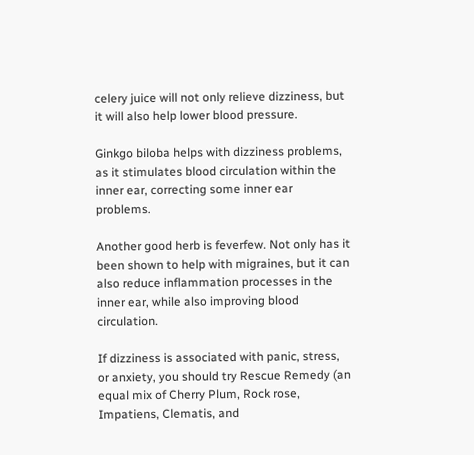celery juice will not only relieve dizziness, but it will also help lower blood pressure.

Ginkgo biloba helps with dizziness problems, as it stimulates blood circulation within the inner ear, correcting some inner ear problems.

Another good herb is feverfew. Not only has it been shown to help with migraines, but it can also reduce inflammation processes in the inner ear, while also improving blood circulation.

If dizziness is associated with panic, stress, or anxiety, you should try Rescue Remedy (an equal mix of Cherry Plum, Rock rose, Impatiens, Clematis, and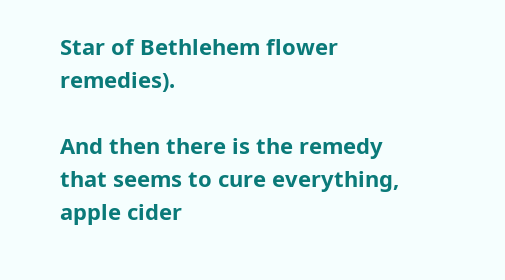Star of Bethlehem flower remedies).

And then there is the remedy that seems to cure everything, apple cider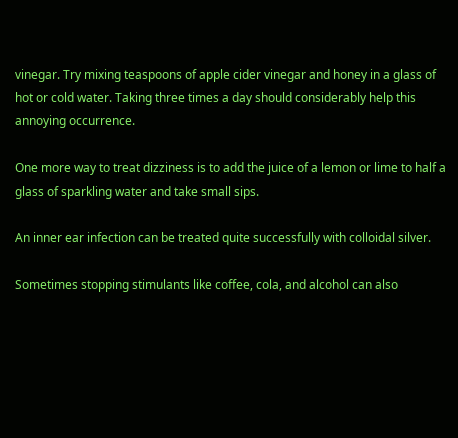vinegar. Try mixing teaspoons of apple cider vinegar and honey in a glass of hot or cold water. Taking three times a day should considerably help this annoying occurrence.

One more way to treat dizziness is to add the juice of a lemon or lime to half a glass of sparkling water and take small sips.

An inner ear infection can be treated quite successfully with colloidal silver.

Sometimes stopping stimulants like coffee, cola, and alcohol can also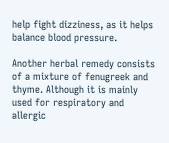help fight dizziness, as it helps balance blood pressure.

Another herbal remedy consists of a mixture of fenugreek and thyme. Although it is mainly used for respiratory and allergic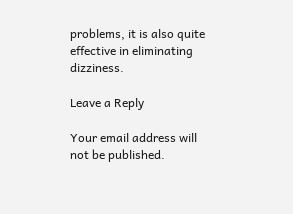problems, it is also quite effective in eliminating dizziness.

Leave a Reply

Your email address will not be published.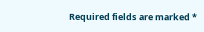Required fields are marked *